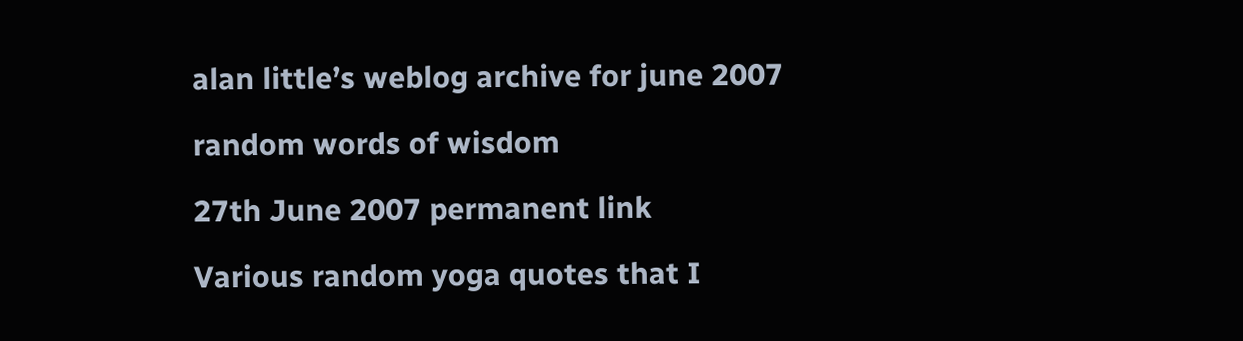alan little’s weblog archive for june 2007

random words of wisdom

27th June 2007 permanent link

Various random yoga quotes that I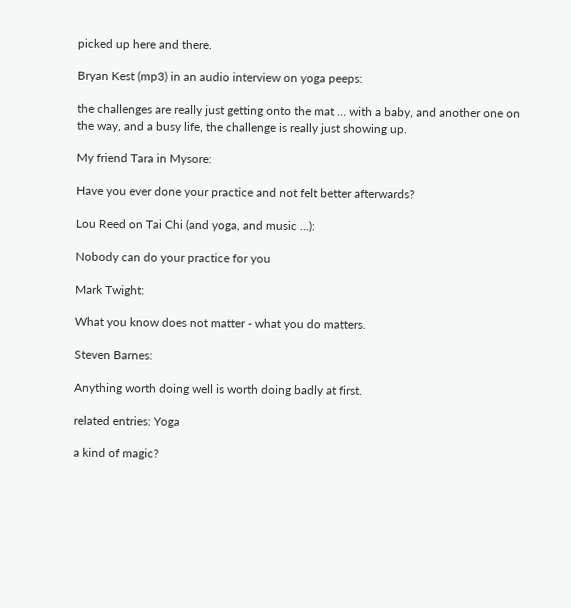picked up here and there.

Bryan Kest (mp3) in an audio interview on yoga peeps:

the challenges are really just getting onto the mat … with a baby, and another one on the way, and a busy life, the challenge is really just showing up.

My friend Tara in Mysore:

Have you ever done your practice and not felt better afterwards?

Lou Reed on Tai Chi (and yoga, and music …):

Nobody can do your practice for you

Mark Twight:

What you know does not matter - what you do matters.

Steven Barnes:

Anything worth doing well is worth doing badly at first.

related entries: Yoga

a kind of magic?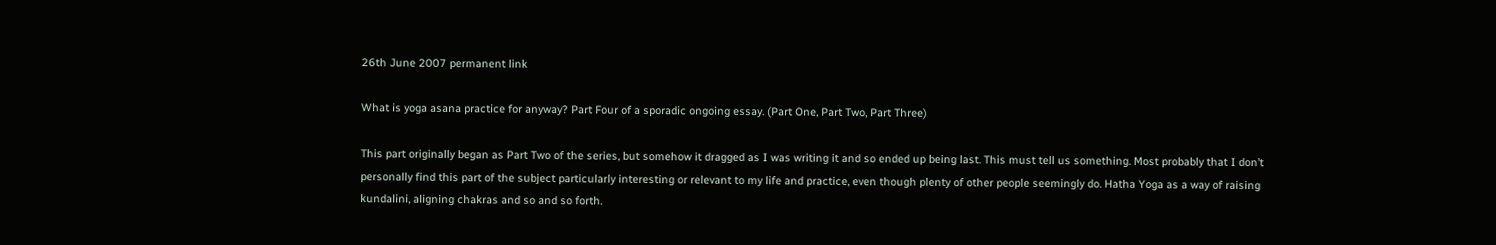26th June 2007 permanent link

What is yoga asana practice for anyway? Part Four of a sporadic ongoing essay. (Part One, Part Two, Part Three)

This part originally began as Part Two of the series, but somehow it dragged as I was writing it and so ended up being last. This must tell us something. Most probably that I don’t personally find this part of the subject particularly interesting or relevant to my life and practice, even though plenty of other people seemingly do. Hatha Yoga as a way of raising kundalini, aligning chakras and so and so forth.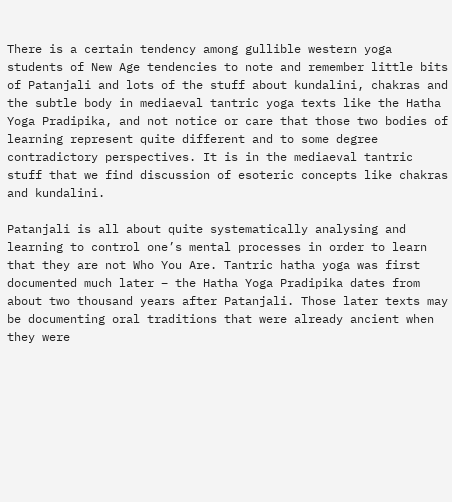There is a certain tendency among gullible western yoga students of New Age tendencies to note and remember little bits of Patanjali and lots of the stuff about kundalini, chakras and the subtle body in mediaeval tantric yoga texts like the Hatha Yoga Pradipika, and not notice or care that those two bodies of learning represent quite different and to some degree contradictory perspectives. It is in the mediaeval tantric stuff that we find discussion of esoteric concepts like chakras and kundalini.

Patanjali is all about quite systematically analysing and learning to control one’s mental processes in order to learn that they are not Who You Are. Tantric hatha yoga was first documented much later – the Hatha Yoga Pradipika dates from about two thousand years after Patanjali. Those later texts may be documenting oral traditions that were already ancient when they were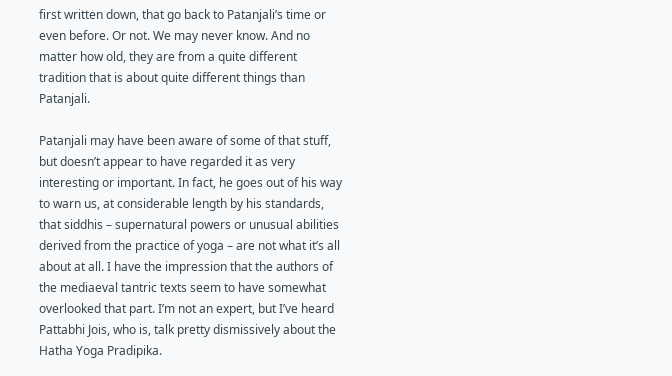first written down, that go back to Patanjali’s time or even before. Or not. We may never know. And no matter how old, they are from a quite different tradition that is about quite different things than Patanjali.

Patanjali may have been aware of some of that stuff, but doesn’t appear to have regarded it as very interesting or important. In fact, he goes out of his way to warn us, at considerable length by his standards, that siddhis – supernatural powers or unusual abilities derived from the practice of yoga – are not what it’s all about at all. I have the impression that the authors of the mediaeval tantric texts seem to have somewhat overlooked that part. I’m not an expert, but I’ve heard Pattabhi Jois, who is, talk pretty dismissively about the Hatha Yoga Pradipika.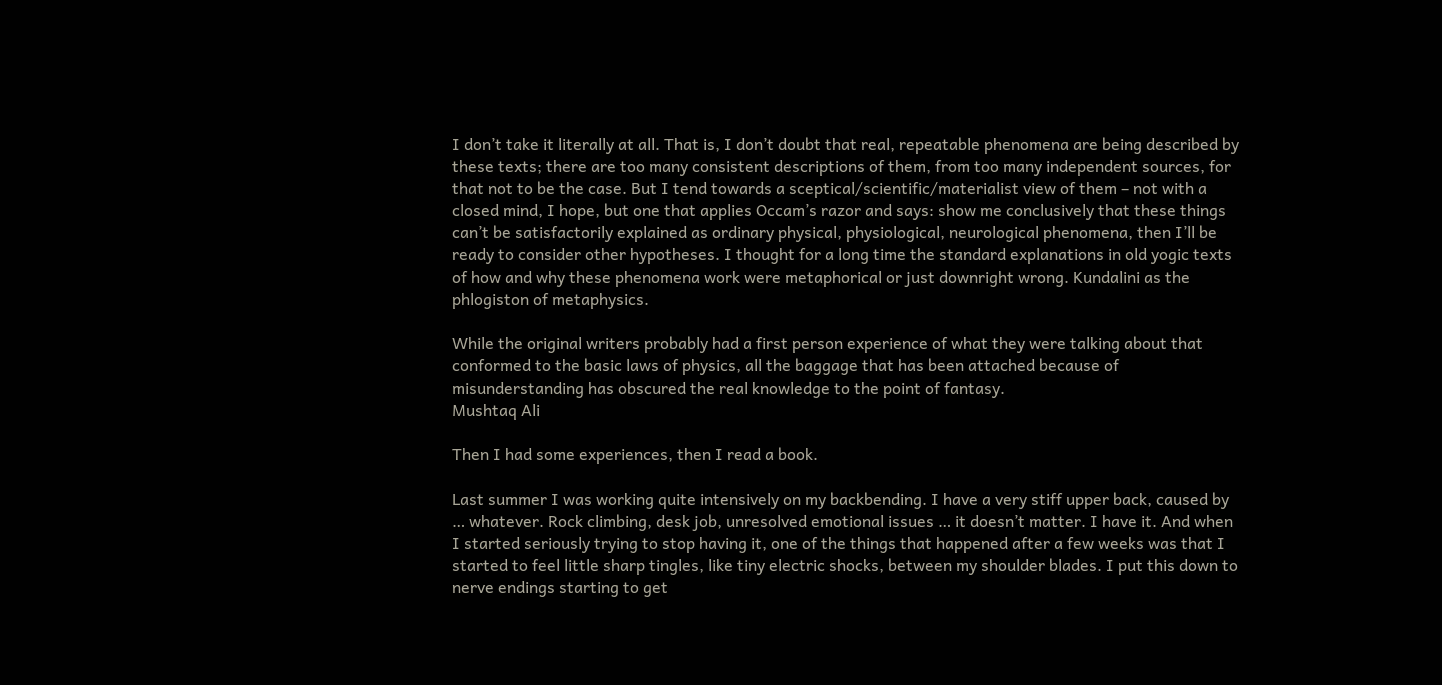I don’t take it literally at all. That is, I don’t doubt that real, repeatable phenomena are being described by these texts; there are too many consistent descriptions of them, from too many independent sources, for that not to be the case. But I tend towards a sceptical/scientific/materialist view of them – not with a closed mind, I hope, but one that applies Occam’s razor and says: show me conclusively that these things can’t be satisfactorily explained as ordinary physical, physiological, neurological phenomena, then I’ll be ready to consider other hypotheses. I thought for a long time the standard explanations in old yogic texts of how and why these phenomena work were metaphorical or just downright wrong. Kundalini as the phlogiston of metaphysics.

While the original writers probably had a first person experience of what they were talking about that conformed to the basic laws of physics, all the baggage that has been attached because of misunderstanding has obscured the real knowledge to the point of fantasy.
Mushtaq Ali

Then I had some experiences, then I read a book.

Last summer I was working quite intensively on my backbending. I have a very stiff upper back, caused by … whatever. Rock climbing, desk job, unresolved emotional issues … it doesn’t matter. I have it. And when I started seriously trying to stop having it, one of the things that happened after a few weeks was that I started to feel little sharp tingles, like tiny electric shocks, between my shoulder blades. I put this down to nerve endings starting to get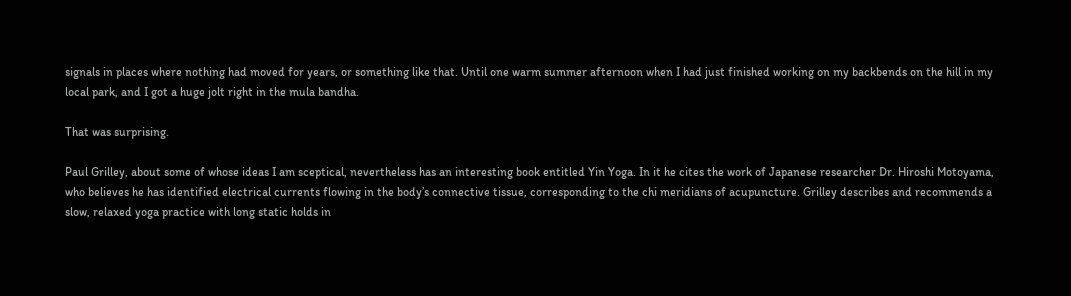signals in places where nothing had moved for years, or something like that. Until one warm summer afternoon when I had just finished working on my backbends on the hill in my local park, and I got a huge jolt right in the mula bandha.

That was surprising.

Paul Grilley, about some of whose ideas I am sceptical, nevertheless has an interesting book entitled Yin Yoga. In it he cites the work of Japanese researcher Dr. Hiroshi Motoyama, who believes he has identified electrical currents flowing in the body’s connective tissue, corresponding to the chi meridians of acupuncture. Grilley describes and recommends a slow, relaxed yoga practice with long static holds in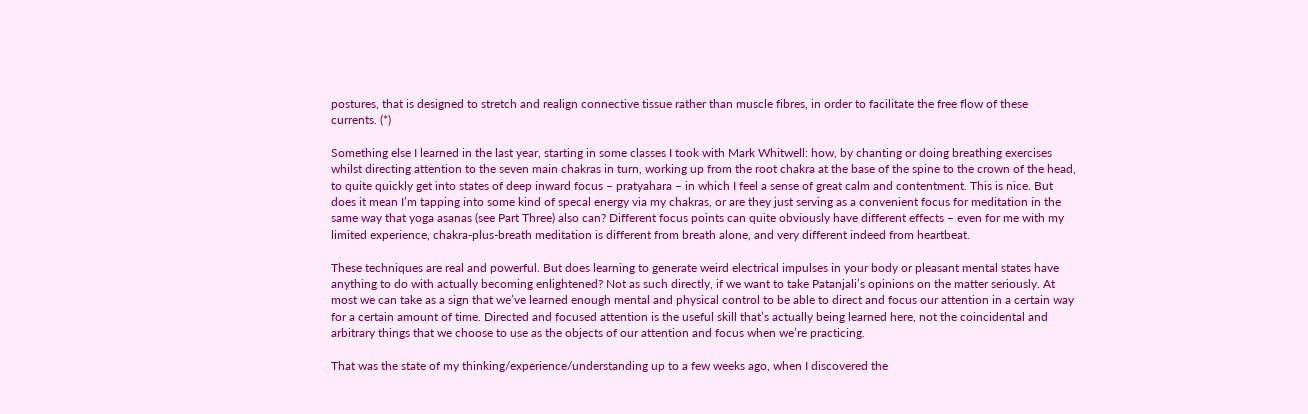postures, that is designed to stretch and realign connective tissue rather than muscle fibres, in order to facilitate the free flow of these currents. (*)

Something else I learned in the last year, starting in some classes I took with Mark Whitwell: how, by chanting or doing breathing exercises whilst directing attention to the seven main chakras in turn, working up from the root chakra at the base of the spine to the crown of the head, to quite quickly get into states of deep inward focus – pratyahara – in which I feel a sense of great calm and contentment. This is nice. But does it mean I’m tapping into some kind of specal energy via my chakras, or are they just serving as a convenient focus for meditation in the same way that yoga asanas (see Part Three) also can? Different focus points can quite obviously have different effects – even for me with my limited experience, chakra-plus-breath meditation is different from breath alone, and very different indeed from heartbeat.

These techniques are real and powerful. But does learning to generate weird electrical impulses in your body or pleasant mental states have anything to do with actually becoming enlightened? Not as such directly, if we want to take Patanjali’s opinions on the matter seriously. At most we can take as a sign that we’ve learned enough mental and physical control to be able to direct and focus our attention in a certain way for a certain amount of time. Directed and focused attention is the useful skill that’s actually being learned here, not the coincidental and arbitrary things that we choose to use as the objects of our attention and focus when we’re practicing.

That was the state of my thinking/experience/understanding up to a few weeks ago, when I discovered the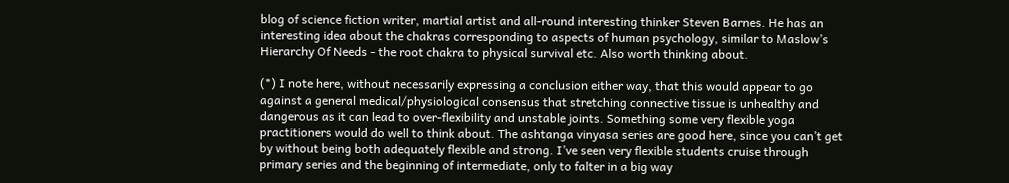blog of science fiction writer, martial artist and all-round interesting thinker Steven Barnes. He has an interesting idea about the chakras corresponding to aspects of human psychology, similar to Maslow’s Hierarchy Of Needs - the root chakra to physical survival etc. Also worth thinking about.

(*) I note here, without necessarily expressing a conclusion either way, that this would appear to go against a general medical/physiological consensus that stretching connective tissue is unhealthy and dangerous as it can lead to over-flexibility and unstable joints. Something some very flexible yoga practitioners would do well to think about. The ashtanga vinyasa series are good here, since you can’t get by without being both adequately flexible and strong. I’ve seen very flexible students cruise through primary series and the beginning of intermediate, only to falter in a big way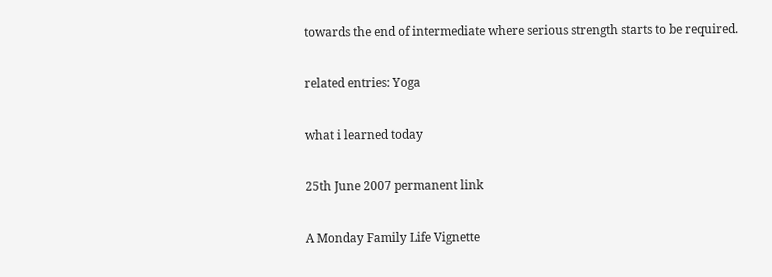towards the end of intermediate where serious strength starts to be required.

related entries: Yoga

what i learned today

25th June 2007 permanent link

A Monday Family Life Vignette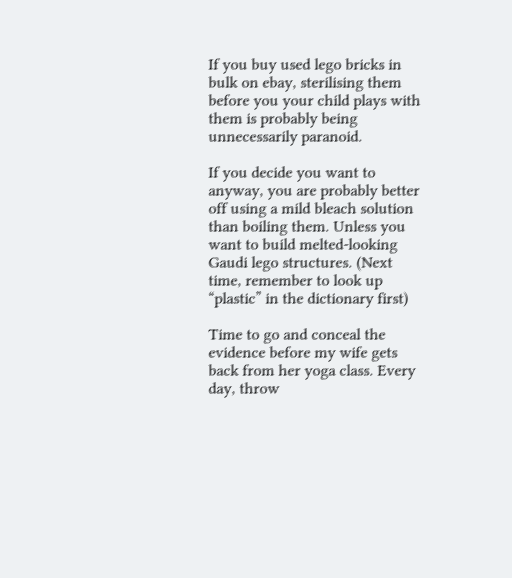If you buy used lego bricks in bulk on ebay, sterilising them before you your child plays with them is probably being unnecessarily paranoid.

If you decide you want to anyway, you are probably better off using a mild bleach solution than boiling them. Unless you want to build melted-looking Gaudi lego structures. (Next time, remember to look up “plastic” in the dictionary first)

Time to go and conceal the evidence before my wife gets back from her yoga class. Every day, throw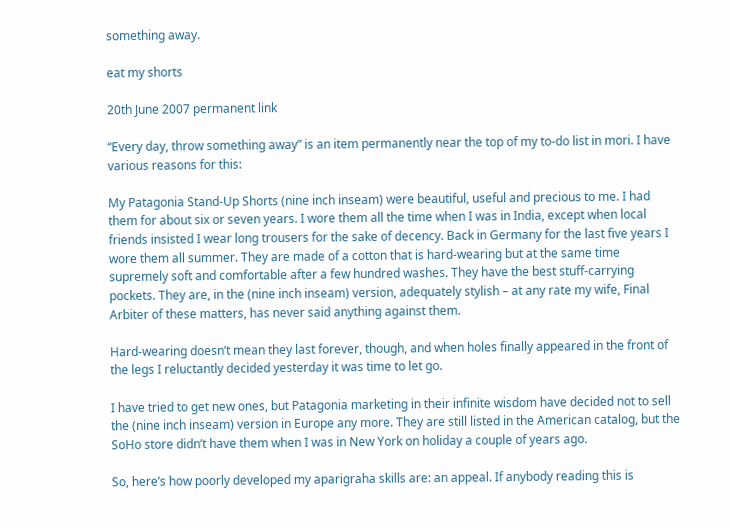something away.

eat my shorts

20th June 2007 permanent link

“Every day, throw something away” is an item permanently near the top of my to-do list in mori. I have various reasons for this:

My Patagonia Stand-Up Shorts (nine inch inseam) were beautiful, useful and precious to me. I had them for about six or seven years. I wore them all the time when I was in India, except when local friends insisted I wear long trousers for the sake of decency. Back in Germany for the last five years I wore them all summer. They are made of a cotton that is hard-wearing but at the same time supremely soft and comfortable after a few hundred washes. They have the best stuff-carrying pockets. They are, in the (nine inch inseam) version, adequately stylish – at any rate my wife, Final Arbiter of these matters, has never said anything against them.

Hard-wearing doesn’t mean they last forever, though, and when holes finally appeared in the front of the legs I reluctantly decided yesterday it was time to let go.

I have tried to get new ones, but Patagonia marketing in their infinite wisdom have decided not to sell the (nine inch inseam) version in Europe any more. They are still listed in the American catalog, but the SoHo store didn’t have them when I was in New York on holiday a couple of years ago.

So, here’s how poorly developed my aparigraha skills are: an appeal. If anybody reading this is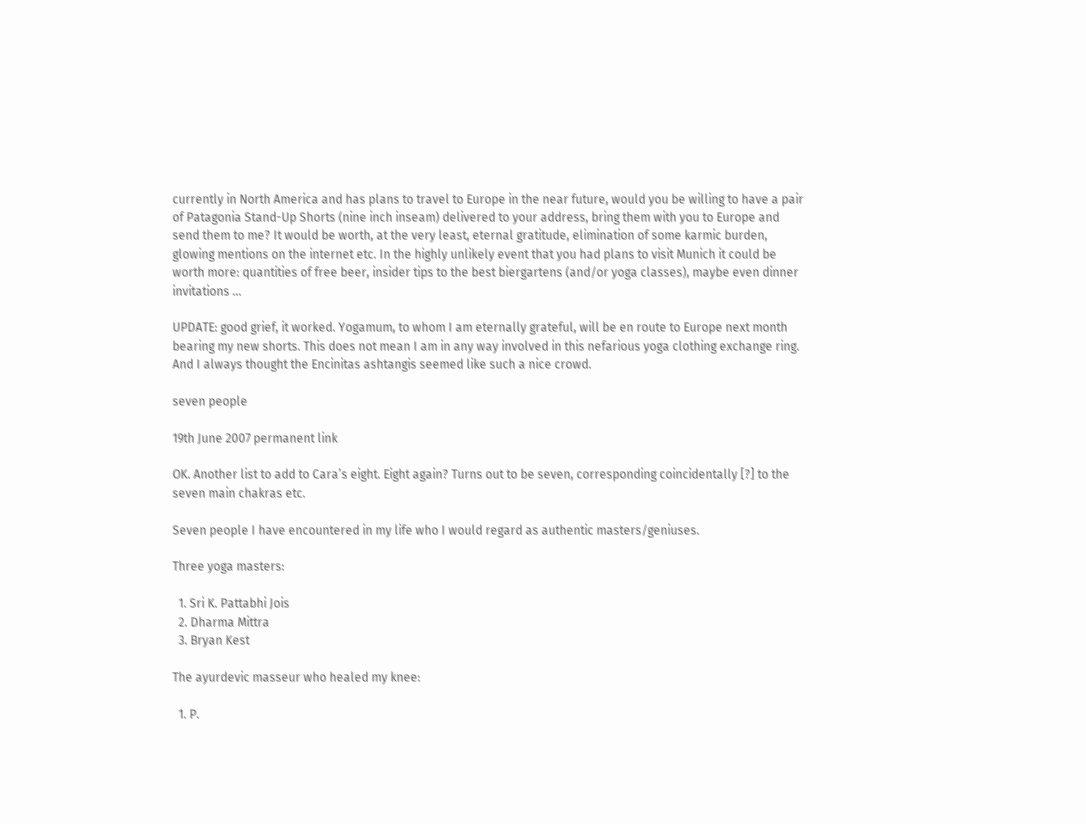currently in North America and has plans to travel to Europe in the near future, would you be willing to have a pair of Patagonia Stand-Up Shorts (nine inch inseam) delivered to your address, bring them with you to Europe and send them to me? It would be worth, at the very least, eternal gratitude, elimination of some karmic burden, glowing mentions on the internet etc. In the highly unlikely event that you had plans to visit Munich it could be worth more: quantities of free beer, insider tips to the best biergartens (and/or yoga classes), maybe even dinner invitations …

UPDATE: good grief, it worked. Yogamum, to whom I am eternally grateful, will be en route to Europe next month bearing my new shorts. This does not mean I am in any way involved in this nefarious yoga clothing exchange ring. And I always thought the Encinitas ashtangis seemed like such a nice crowd.

seven people

19th June 2007 permanent link

OK. Another list to add to Cara’s eight. Eight again? Turns out to be seven, corresponding coincidentally [?] to the seven main chakras etc.

Seven people I have encountered in my life who I would regard as authentic masters/geniuses.

Three yoga masters:

  1. Sri K. Pattabhi Jois
  2. Dharma Mittra
  3. Bryan Kest

The ayurdevic masseur who healed my knee:

  1. P.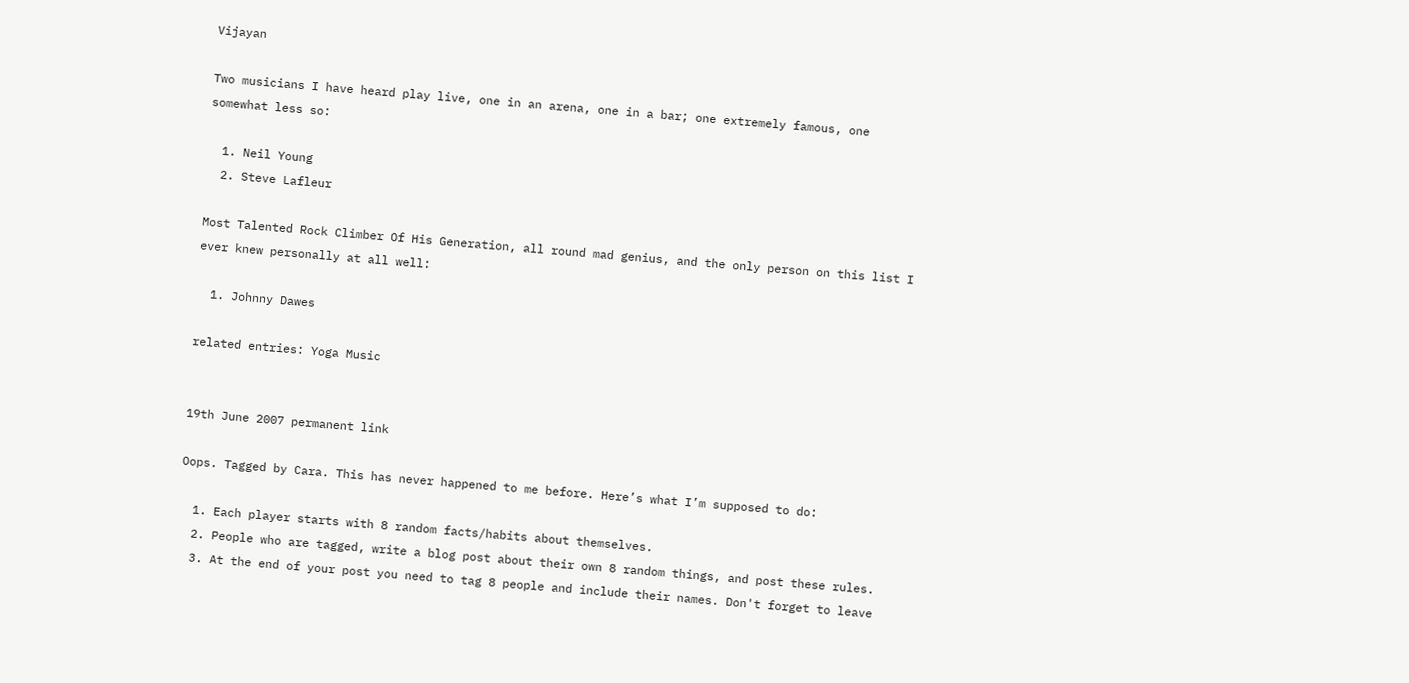Vijayan

Two musicians I have heard play live, one in an arena, one in a bar; one extremely famous, one somewhat less so:

  1. Neil Young
  2. Steve Lafleur

Most Talented Rock Climber Of His Generation, all round mad genius, and the only person on this list I ever knew personally at all well:

  1. Johnny Dawes

related entries: Yoga Music


19th June 2007 permanent link

Oops. Tagged by Cara. This has never happened to me before. Here’s what I’m supposed to do:

  1. Each player starts with 8 random facts/habits about themselves.
  2. People who are tagged, write a blog post about their own 8 random things, and post these rules.
  3. At the end of your post you need to tag 8 people and include their names. Don't forget to leave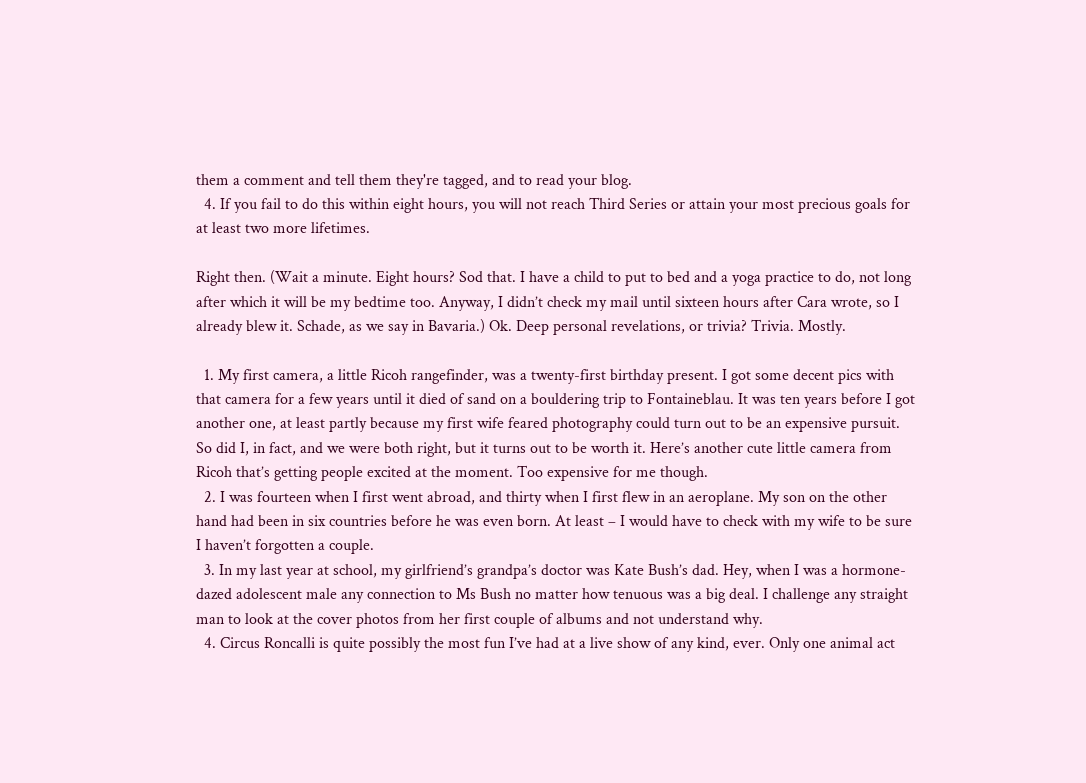them a comment and tell them they're tagged, and to read your blog.
  4. If you fail to do this within eight hours, you will not reach Third Series or attain your most precious goals for at least two more lifetimes.

Right then. (Wait a minute. Eight hours? Sod that. I have a child to put to bed and a yoga practice to do, not long after which it will be my bedtime too. Anyway, I didn’t check my mail until sixteen hours after Cara wrote, so I already blew it. Schade, as we say in Bavaria.) Ok. Deep personal revelations, or trivia? Trivia. Mostly.

  1. My first camera, a little Ricoh rangefinder, was a twenty-first birthday present. I got some decent pics with that camera for a few years until it died of sand on a bouldering trip to Fontaineblau. It was ten years before I got another one, at least partly because my first wife feared photography could turn out to be an expensive pursuit. So did I, in fact, and we were both right, but it turns out to be worth it. Here’s another cute little camera from Ricoh that’s getting people excited at the moment. Too expensive for me though.
  2. I was fourteen when I first went abroad, and thirty when I first flew in an aeroplane. My son on the other hand had been in six countries before he was even born. At least – I would have to check with my wife to be sure I haven’t forgotten a couple.
  3. In my last year at school, my girlfriend’s grandpa’s doctor was Kate Bush’s dad. Hey, when I was a hormone-dazed adolescent male any connection to Ms Bush no matter how tenuous was a big deal. I challenge any straight man to look at the cover photos from her first couple of albums and not understand why.
  4. Circus Roncalli is quite possibly the most fun I’ve had at a live show of any kind, ever. Only one animal act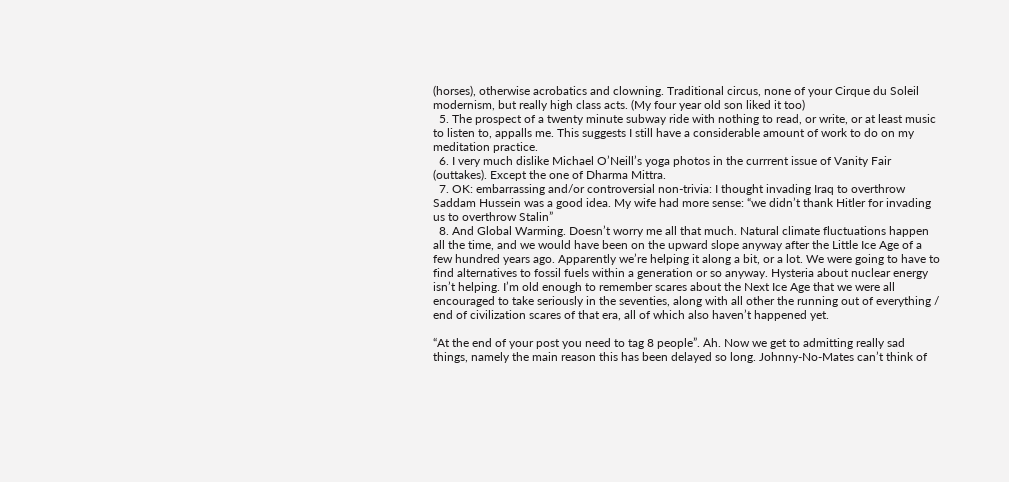(horses), otherwise acrobatics and clowning. Traditional circus, none of your Cirque du Soleil modernism, but really high class acts. (My four year old son liked it too)
  5. The prospect of a twenty minute subway ride with nothing to read, or write, or at least music to listen to, appalls me. This suggests I still have a considerable amount of work to do on my meditation practice.
  6. I very much dislike Michael O’Neill’s yoga photos in the currrent issue of Vanity Fair (outtakes). Except the one of Dharma Mittra.
  7. OK: embarrassing and/or controversial non-trivia: I thought invading Iraq to overthrow Saddam Hussein was a good idea. My wife had more sense: “we didn’t thank Hitler for invading us to overthrow Stalin”
  8. And Global Warming. Doesn’t worry me all that much. Natural climate fluctuations happen all the time, and we would have been on the upward slope anyway after the Little Ice Age of a few hundred years ago. Apparently we’re helping it along a bit, or a lot. We were going to have to find alternatives to fossil fuels within a generation or so anyway. Hysteria about nuclear energy isn’t helping. I’m old enough to remember scares about the Next Ice Age that we were all encouraged to take seriously in the seventies, along with all other the running out of everything / end of civilization scares of that era, all of which also haven’t happened yet.

“At the end of your post you need to tag 8 people”. Ah. Now we get to admitting really sad things, namely the main reason this has been delayed so long. Johnny-No-Mates can’t think of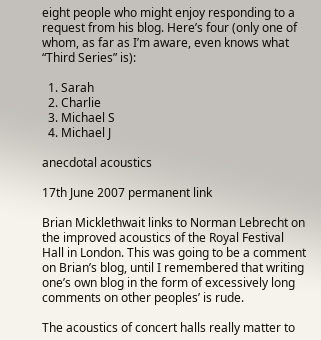eight people who might enjoy responding to a request from his blog. Here’s four (only one of whom, as far as I’m aware, even knows what “Third Series” is):

  1. Sarah
  2. Charlie
  3. Michael S
  4. Michael J

anecdotal acoustics

17th June 2007 permanent link

Brian Micklethwait links to Norman Lebrecht on the improved acoustics of the Royal Festival Hall in London. This was going to be a comment on Brian’s blog, until I remembered that writing one’s own blog in the form of excessively long comments on other peoples’ is rude.

The acoustics of concert halls really matter to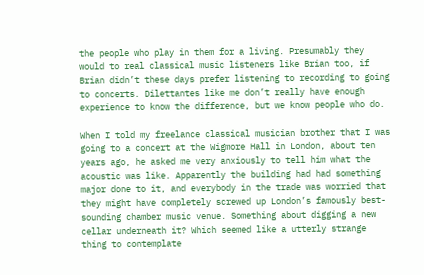the people who play in them for a living. Presumably they would to real classical music listeners like Brian too, if Brian didn’t these days prefer listening to recording to going to concerts. Dilettantes like me don’t really have enough experience to know the difference, but we know people who do.

When I told my freelance classical musician brother that I was going to a concert at the Wigmore Hall in London, about ten years ago, he asked me very anxiously to tell him what the acoustic was like. Apparently the building had had something major done to it, and everybody in the trade was worried that they might have completely screwed up London’s famously best-sounding chamber music venue. Something about digging a new cellar underneath it? Which seemed like a utterly strange thing to contemplate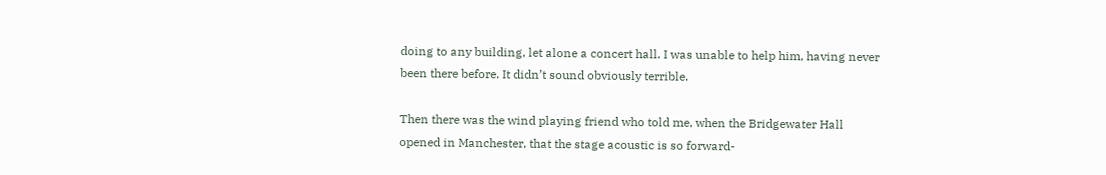doing to any building, let alone a concert hall. I was unable to help him, having never been there before. It didn’t sound obviously terrible.

Then there was the wind playing friend who told me, when the Bridgewater Hall opened in Manchester, that the stage acoustic is so forward-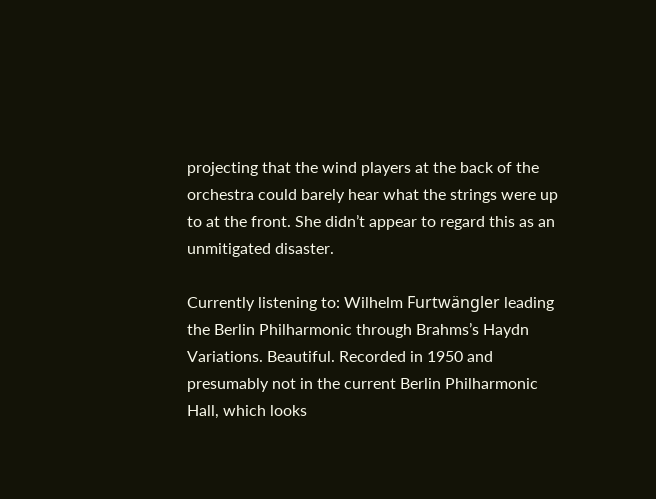projecting that the wind players at the back of the orchestra could barely hear what the strings were up to at the front. She didn’t appear to regard this as an unmitigated disaster.

Currently listening to: Wilhelm Furtwängler leading the Berlin Philharmonic through Brahms’s Haydn Variations. Beautiful. Recorded in 1950 and presumably not in the current Berlin Philharmonic Hall, which looks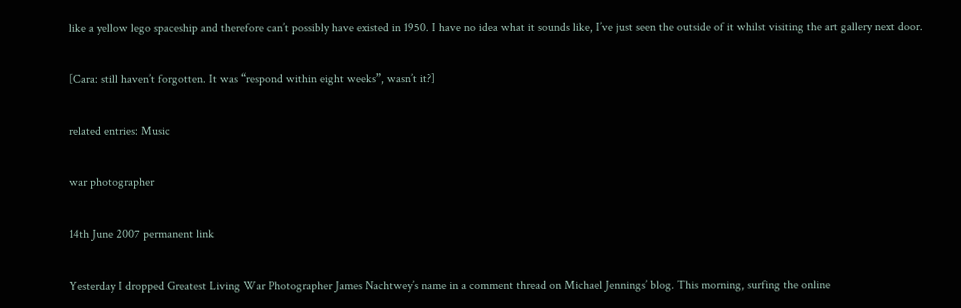like a yellow lego spaceship and therefore can’t possibly have existed in 1950. I have no idea what it sounds like, I’ve just seen the outside of it whilst visiting the art gallery next door.

[Cara: still haven’t forgotten. It was “respond within eight weeks”, wasn’t it?]

related entries: Music

war photographer

14th June 2007 permanent link

Yesterday I dropped Greatest Living War Photographer James Nachtwey’s name in a comment thread on Michael Jennings’ blog. This morning, surfing the online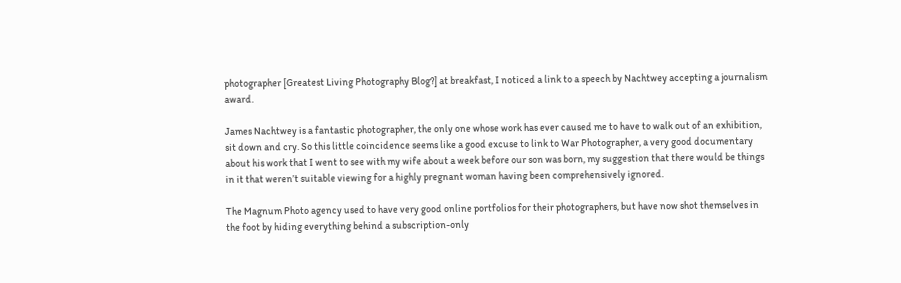photographer [Greatest Living Photography Blog?] at breakfast, I noticed a link to a speech by Nachtwey accepting a journalism award.

James Nachtwey is a fantastic photographer, the only one whose work has ever caused me to have to walk out of an exhibition, sit down and cry. So this little coincidence seems like a good excuse to link to War Photographer, a very good documentary about his work that I went to see with my wife about a week before our son was born, my suggestion that there would be things in it that weren’t suitable viewing for a highly pregnant woman having been comprehensively ignored.

The Magnum Photo agency used to have very good online portfolios for their photographers, but have now shot themselves in the foot by hiding everything behind a subscription-only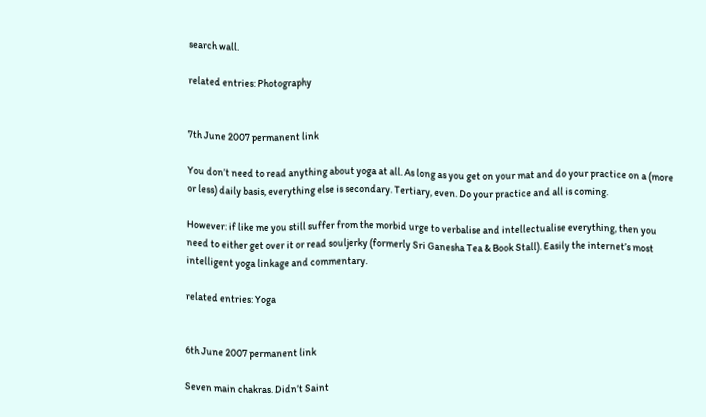search wall.

related entries: Photography


7th June 2007 permanent link

You don’t need to read anything about yoga at all. As long as you get on your mat and do your practice on a (more or less) daily basis, everything else is secondary. Tertiary, even. Do your practice and all is coming.

However: if like me you still suffer from the morbid urge to verbalise and intellectualise everything, then you need to either get over it or read souljerky (formerly Sri Ganesha Tea & Book Stall). Easily the internet’s most intelligent yoga linkage and commentary.

related entries: Yoga


6th June 2007 permanent link

Seven main chakras. Didn’t Saint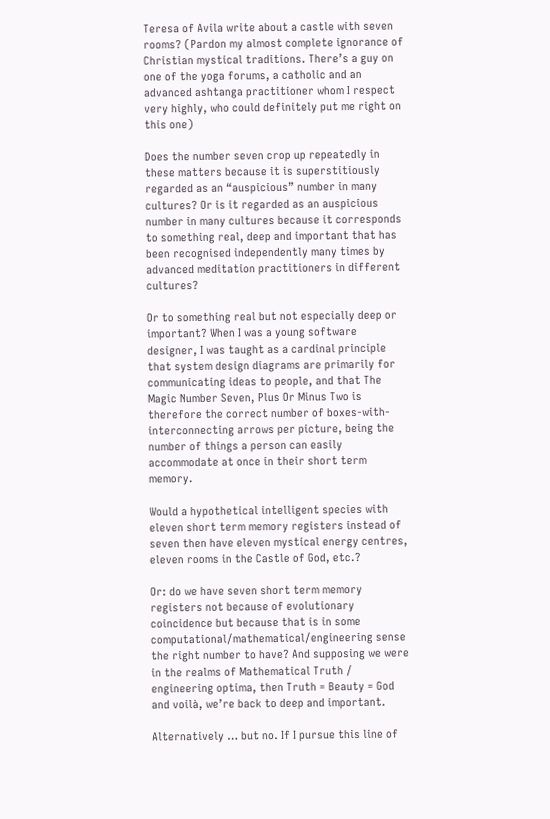Teresa of Avila write about a castle with seven rooms? (Pardon my almost complete ignorance of Christian mystical traditions. There’s a guy on one of the yoga forums, a catholic and an advanced ashtanga practitioner whom I respect very highly, who could definitely put me right on this one)

Does the number seven crop up repeatedly in these matters because it is superstitiously regarded as an “auspicious” number in many cultures? Or is it regarded as an auspicious number in many cultures because it corresponds to something real, deep and important that has been recognised independently many times by advanced meditation practitioners in different cultures?

Or to something real but not especially deep or important? When I was a young software designer, I was taught as a cardinal principle that system design diagrams are primarily for communicating ideas to people, and that The Magic Number Seven, Plus Or Minus Two is therefore the correct number of boxes-with-interconnecting arrows per picture, being the number of things a person can easily accommodate at once in their short term memory.

Would a hypothetical intelligent species with eleven short term memory registers instead of seven then have eleven mystical energy centres, eleven rooms in the Castle of God, etc.?

Or: do we have seven short term memory registers not because of evolutionary coincidence but because that is in some computational/mathematical/engineering sense the right number to have? And supposing we were in the realms of Mathematical Truth / engineering optima, then Truth = Beauty = God and voilà, we’re back to deep and important.

Alternatively … but no. If I pursue this line of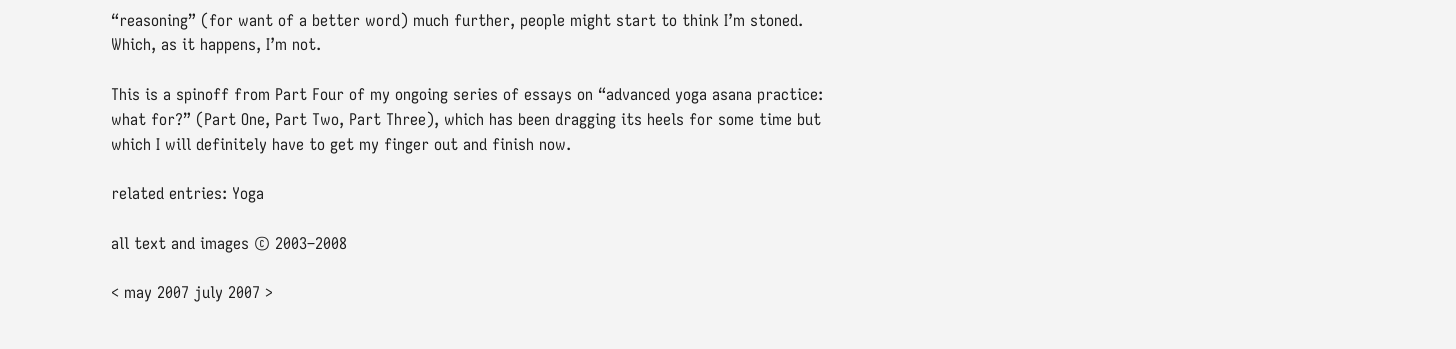“reasoning” (for want of a better word) much further, people might start to think I’m stoned. Which, as it happens, I’m not.

This is a spinoff from Part Four of my ongoing series of essays on “advanced yoga asana practice: what for?” (Part One, Part Two, Part Three), which has been dragging its heels for some time but which I will definitely have to get my finger out and finish now.

related entries: Yoga

all text and images © 2003–2008

< may 2007 july 2007 >